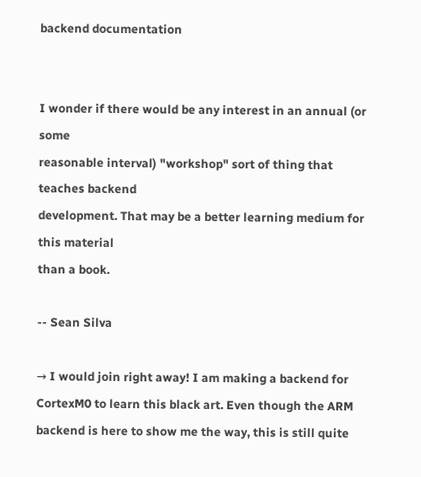backend documentation


I wonder if there would be any interest in an annual (or some
reasonable interval) "workshop" sort of thing that teaches backend
development. That may be a better learning medium for this material
than a book.

-- Sean Silva

→ I would join right away! I am making a backend for CortexM0 to learn this black art. Even though the ARM backend is here to show me the way, this is still quite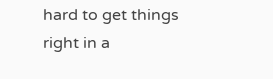hard to get things right in a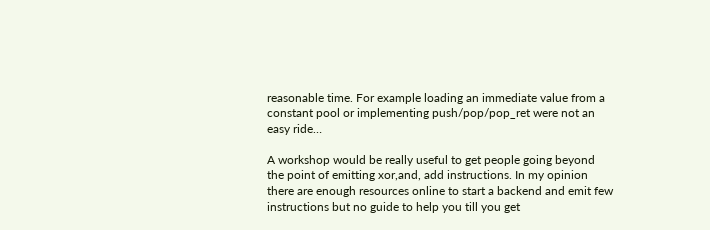reasonable time. For example loading an immediate value from a constant pool or implementing push/pop/pop_ret were not an easy ride…

A workshop would be really useful to get people going beyond the point of emitting xor,and, add instructions. In my opinion there are enough resources online to start a backend and emit few instructions but no guide to help you till you get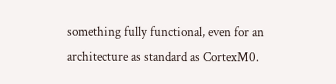something fully functional, even for an architecture as standard as CortexM0.